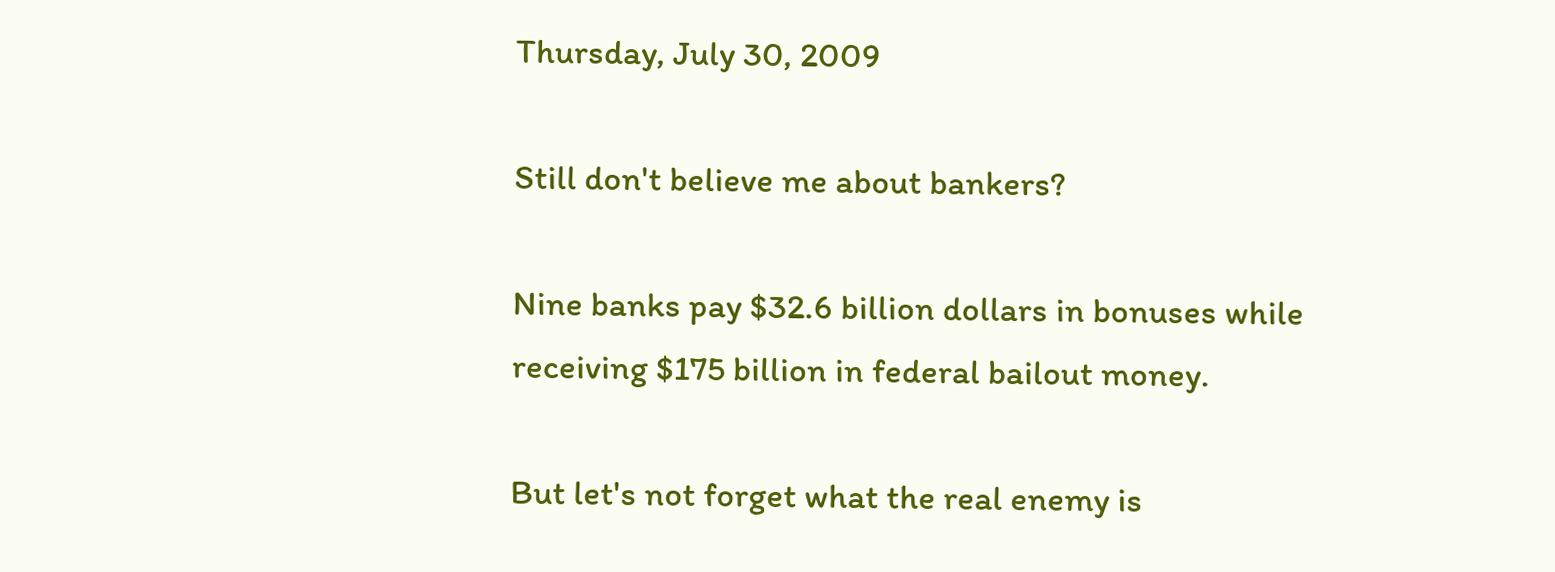Thursday, July 30, 2009

Still don't believe me about bankers?

Nine banks pay $32.6 billion dollars in bonuses while receiving $175 billion in federal bailout money.

But let's not forget what the real enemy is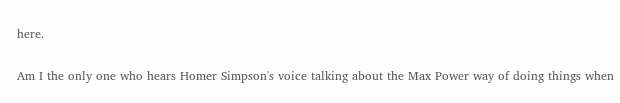here.

Am I the only one who hears Homer Simpson's voice talking about the Max Power way of doing things when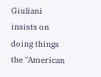Giuliani insists on doing things the "American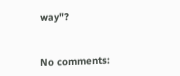way"?


No comments: